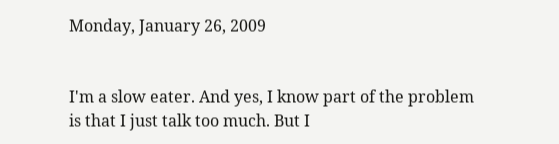Monday, January 26, 2009


I'm a slow eater. And yes, I know part of the problem is that I just talk too much. But I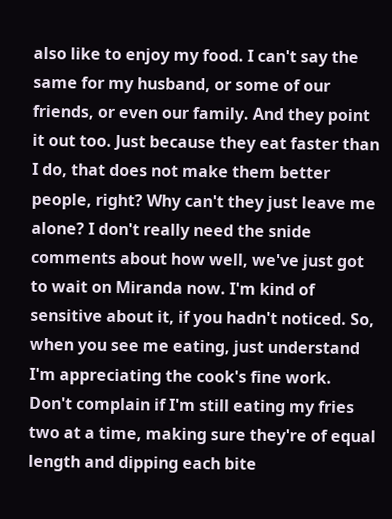also like to enjoy my food. I can't say the same for my husband, or some of our friends, or even our family. And they point it out too. Just because they eat faster than I do, that does not make them better people, right? Why can't they just leave me alone? I don't really need the snide comments about how well, we've just got to wait on Miranda now. I'm kind of sensitive about it, if you hadn't noticed. So, when you see me eating, just understand I'm appreciating the cook's fine work. Don't complain if I'm still eating my fries two at a time, making sure they're of equal length and dipping each bite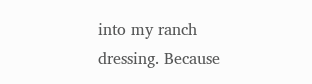into my ranch dressing. Because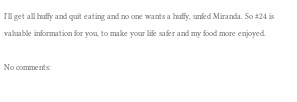I'll get all huffy and quit eating and no one wants a huffy, unfed Miranda. So #24 is valuable information for you, to make your life safer and my food more enjoyed.

No comments: